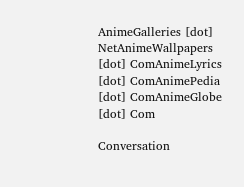AnimeGalleries [dot] NetAnimeWallpapers [dot] ComAnimeLyrics [dot] ComAnimePedia [dot] ComAnimeGlobe [dot] Com

Conversation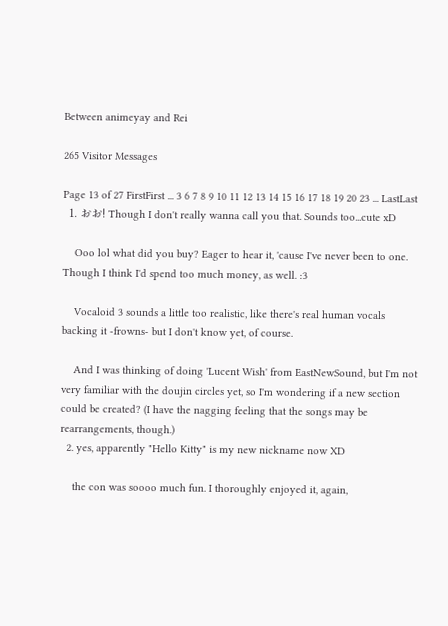Between animeyay and Rei

265 Visitor Messages

Page 13 of 27 FirstFirst ... 3 6 7 8 9 10 11 12 13 14 15 16 17 18 19 20 23 ... LastLast
  1. おお! Though I don't really wanna call you that. Sounds too...cute xD

    Ooo lol what did you buy? Eager to hear it, 'cause I've never been to one. Though I think I'd spend too much money, as well. :3

    Vocaloid 3 sounds a little too realistic, like there's real human vocals backing it -frowns- but I don't know yet, of course.

    And I was thinking of doing 'Lucent Wish' from EastNewSound, but I'm not very familiar with the doujin circles yet, so I'm wondering if a new section could be created? (I have the nagging feeling that the songs may be rearrangements, though.)
  2. yes, apparently "Hello Kitty" is my new nickname now XD

    the con was soooo much fun. I thoroughly enjoyed it, again,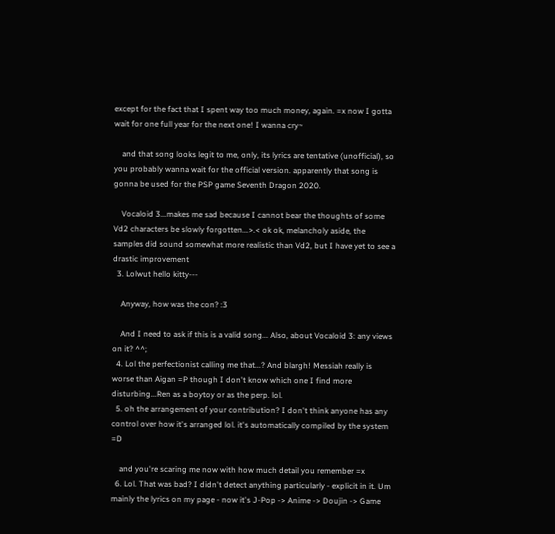except for the fact that I spent way too much money, again. =x now I gotta wait for one full year for the next one! I wanna cry~

    and that song looks legit to me, only, its lyrics are tentative (unofficial), so you probably wanna wait for the official version. apparently that song is gonna be used for the PSP game Seventh Dragon 2020.

    Vocaloid 3...makes me sad because I cannot bear the thoughts of some Vd2 characters be slowly forgotten...>.< ok ok, melancholy aside, the samples did sound somewhat more realistic than Vd2, but I have yet to see a drastic improvement
  3. Lolwut hello kitty---

    Anyway, how was the con? :3

    And I need to ask if this is a valid song... Also, about Vocaloid 3: any views on it? ^^;
  4. Lol the perfectionist calling me that...? And blargh! Messiah really is worse than Aigan =P though I don't know which one I find more disturbing...Ren as a boytoy or as the perp. lol.
  5. oh the arrangement of your contribution? I don't think anyone has any control over how it's arranged lol. it's automatically compiled by the system =D

    and you're scaring me now with how much detail you remember =x
  6. Lol. That was bad? I didn't detect anything particularly - explicit in it. Um mainly the lyrics on my page - now it's J-Pop -> Anime -> Doujin -> Game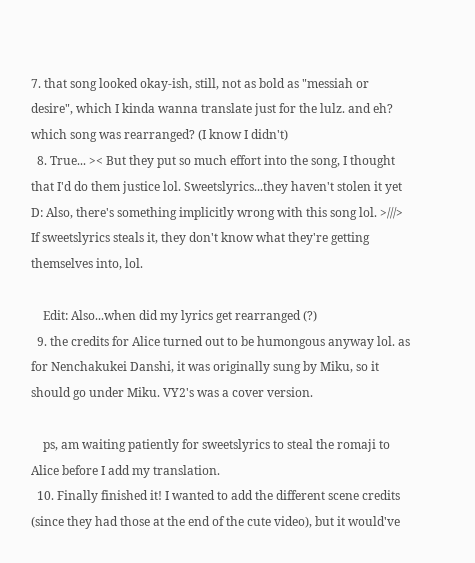7. that song looked okay-ish, still, not as bold as "messiah or desire", which I kinda wanna translate just for the lulz. and eh? which song was rearranged? (I know I didn't)
  8. True... >< But they put so much effort into the song, I thought that I'd do them justice lol. Sweetslyrics...they haven't stolen it yet D: Also, there's something implicitly wrong with this song lol. >///> If sweetslyrics steals it, they don't know what they're getting themselves into, lol.

    Edit: Also...when did my lyrics get rearranged (?)
  9. the credits for Alice turned out to be humongous anyway lol. as for Nenchakukei Danshi, it was originally sung by Miku, so it should go under Miku. VY2's was a cover version.

    ps, am waiting patiently for sweetslyrics to steal the romaji to Alice before I add my translation.
  10. Finally finished it! I wanted to add the different scene credits (since they had those at the end of the cute video), but it would've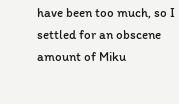have been too much, so I settled for an obscene amount of Miku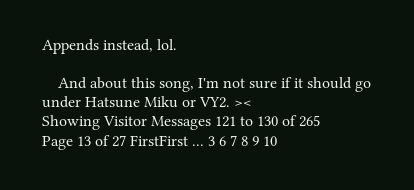Appends instead, lol.

    And about this song, I'm not sure if it should go under Hatsune Miku or VY2. ><
Showing Visitor Messages 121 to 130 of 265
Page 13 of 27 FirstFirst ... 3 6 7 8 9 10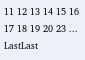11 12 13 14 15 16 17 18 19 20 23 ... LastLast